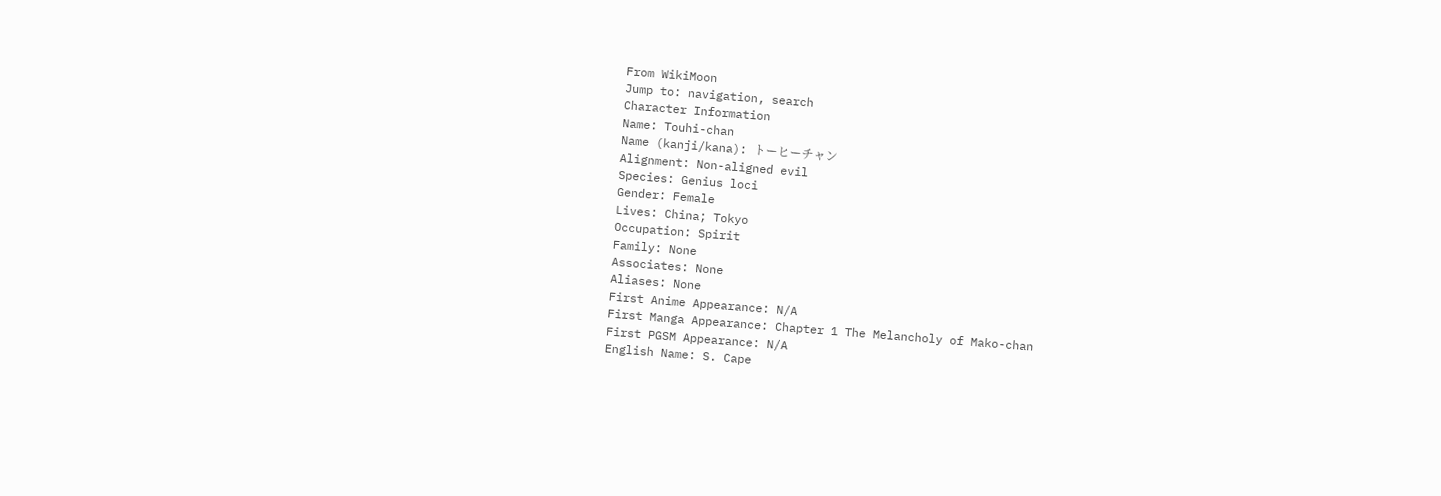From WikiMoon
Jump to: navigation, search
Character Information
Name: Touhi-chan
Name (kanji/kana): トーヒーチャン
Alignment: Non-aligned evil
Species: Genius loci
Gender: Female
Lives: China; Tokyo
Occupation: Spirit
Family: None
Associates: None
Aliases: None
First Anime Appearance: N/A
First Manga Appearance: Chapter 1 The Melancholy of Mako-chan
First PGSM Appearance: N/A
English Name: S. Cape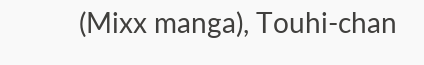(Mixx manga), Touhi-chan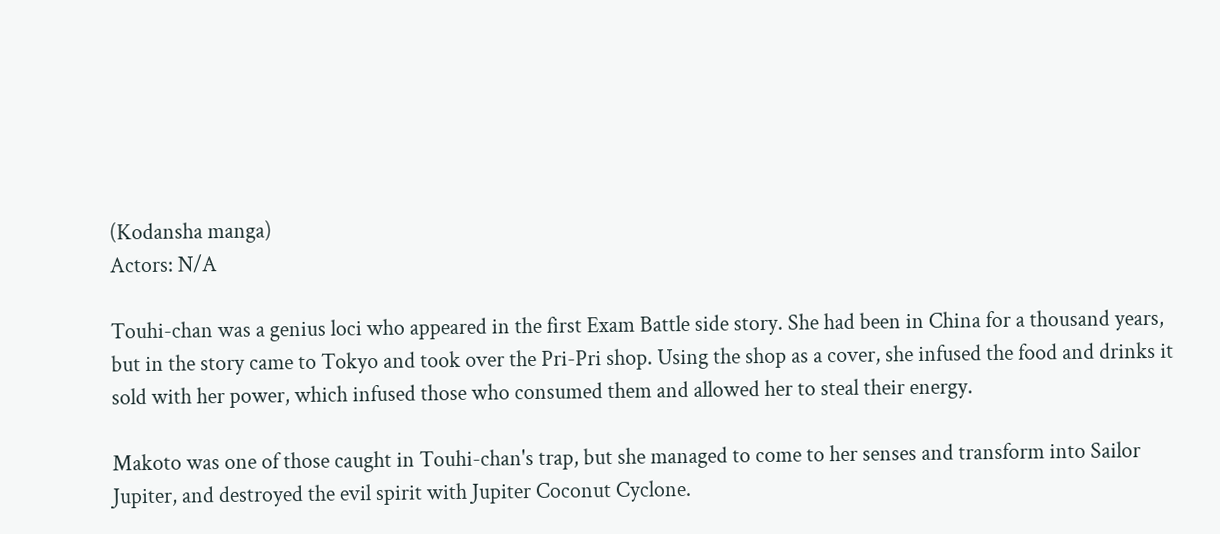(Kodansha manga)
Actors: N/A

Touhi-chan was a genius loci who appeared in the first Exam Battle side story. She had been in China for a thousand years, but in the story came to Tokyo and took over the Pri-Pri shop. Using the shop as a cover, she infused the food and drinks it sold with her power, which infused those who consumed them and allowed her to steal their energy.

Makoto was one of those caught in Touhi-chan's trap, but she managed to come to her senses and transform into Sailor Jupiter, and destroyed the evil spirit with Jupiter Coconut Cyclone.